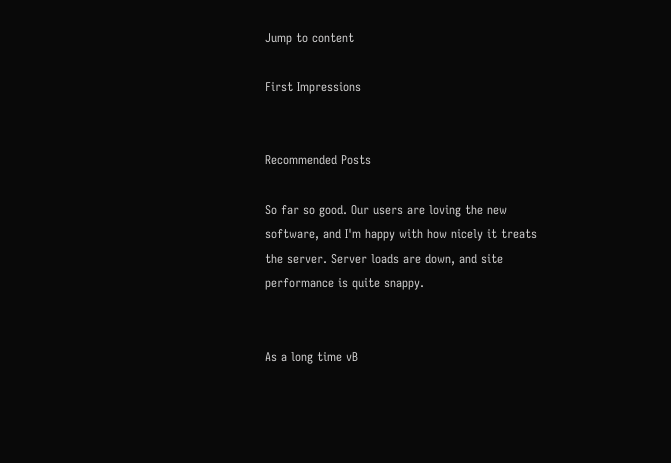Jump to content

First Impressions


Recommended Posts

So far so good. Our users are loving the new software, and I'm happy with how nicely it treats the server. Server loads are down, and site performance is quite snappy.


As a long time vB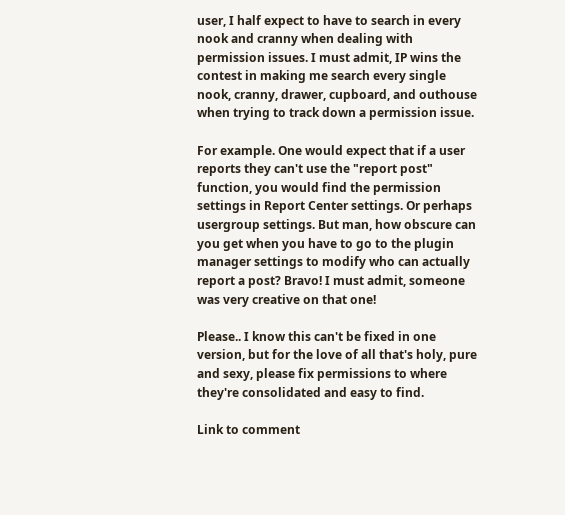user, I half expect to have to search in every nook and cranny when dealing with permission issues. I must admit, IP wins the contest in making me search every single nook, cranny, drawer, cupboard, and outhouse when trying to track down a permission issue.

For example. One would expect that if a user reports they can't use the "report post" function, you would find the permission settings in Report Center settings. Or perhaps usergroup settings. But man, how obscure can you get when you have to go to the plugin manager settings to modify who can actually report a post? Bravo! I must admit, someone was very creative on that one!

Please.. I know this can't be fixed in one version, but for the love of all that's holy, pure and sexy, please fix permissions to where they're consolidated and easy to find.

Link to comment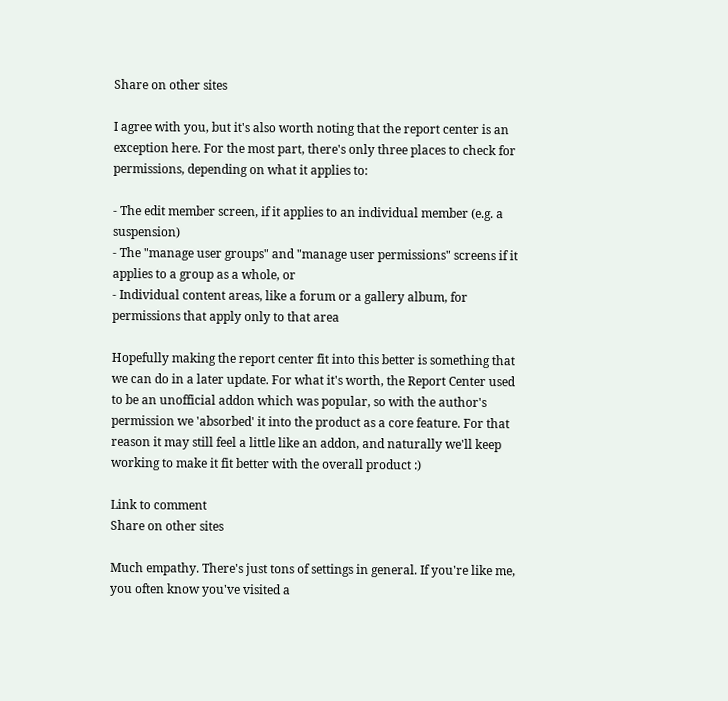Share on other sites

I agree with you, but it's also worth noting that the report center is an exception here. For the most part, there's only three places to check for permissions, depending on what it applies to:

- The edit member screen, if it applies to an individual member (e.g. a suspension)
- The "manage user groups" and "manage user permissions" screens if it applies to a group as a whole, or
- Individual content areas, like a forum or a gallery album, for permissions that apply only to that area

Hopefully making the report center fit into this better is something that we can do in a later update. For what it's worth, the Report Center used to be an unofficial addon which was popular, so with the author's permission we 'absorbed' it into the product as a core feature. For that reason it may still feel a little like an addon, and naturally we'll keep working to make it fit better with the overall product :)

Link to comment
Share on other sites

Much empathy. There's just tons of settings in general. If you're like me, you often know you've visited a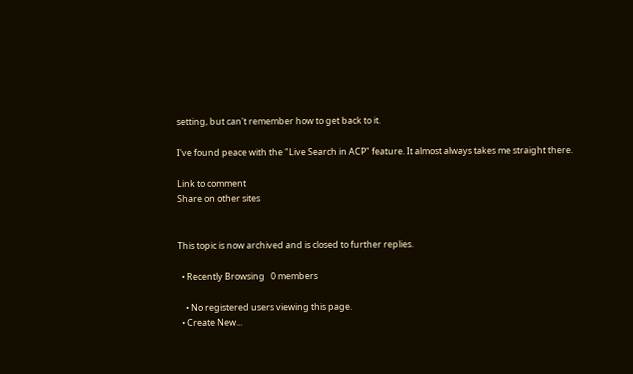setting, but can't remember how to get back to it.

I've found peace with the "Live Search in ACP" feature. It almost always takes me straight there.

Link to comment
Share on other sites


This topic is now archived and is closed to further replies.

  • Recently Browsing   0 members

    • No registered users viewing this page.
  • Create New...